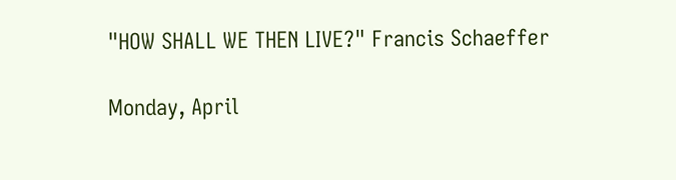"HOW SHALL WE THEN LIVE?" Francis Schaeffer

Monday, April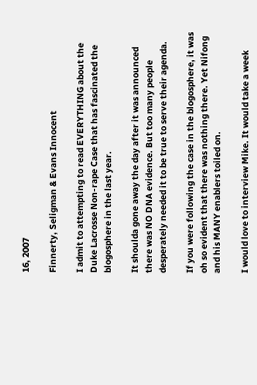16, 2007

Finnerty, Seligman & Evans Innocent

I admit to attempting to read EVERYTHING about the Duke Lacrosse Non-rape Case that has fascinated the blogosphere in the last year.

It shoulda gone away the day after it was announced there was NO DNA evidence. But too many people desperately needed it to be true to serve their agenda.

If you were following the case in the blogosphere, it was oh so evident that there was nothing there. Yet Nifong and his MANY enablers toiled on.

I would love to interview Mike. It would take a week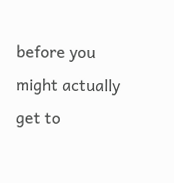before you might actually get to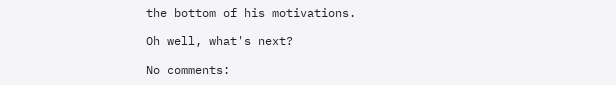the bottom of his motivations.

Oh well, what's next?

No comments: